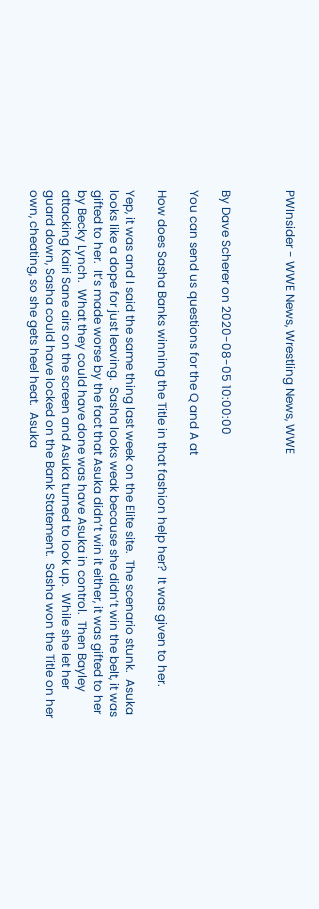PWInsider - WWE News, Wrestling News, WWE



By Dave Scherer on 2020-08-05 10:00:00

You can send us questions for the Q and A at

How does Sasha Banks winning the Title in that fashion help her?  It was given to her.

Yep, it was and I said the same thing last week on the Elite site.  The scenario stunk.  Asuka looks like a dope for just leaving.  Sasha looks weak because she didn’t win the belt, it was gifted to her.  It’s made worse by the fact that Asuka didn’t win it either, it was gifted to her by Becky Lynch.  What they could have done was have Asuka in control.  Then Bayley attacking Kairi Sane airs on the screen and Asuka turned to look up.  While she let her guard down, Sasha could have locked on the Bank Statement.  Sasha won the Title on her own, cheating, so she gets heel heat.  Asuka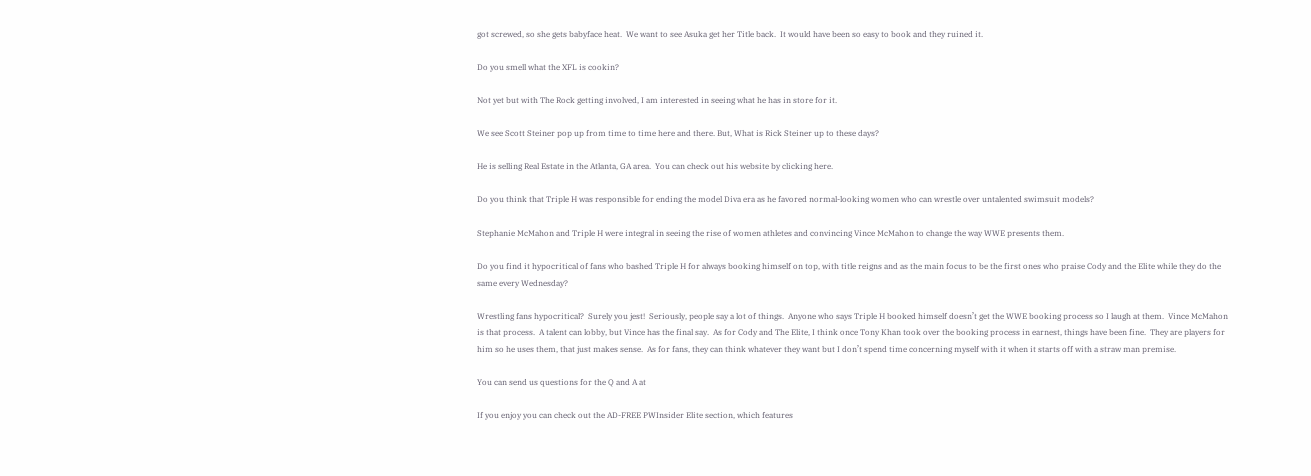got screwed, so she gets babyface heat.  We want to see Asuka get her Title back.  It would have been so easy to book and they ruined it.

Do you smell what the XFL is cookin?

Not yet but with The Rock getting involved, I am interested in seeing what he has in store for it.

We see Scott Steiner pop up from time to time here and there. But, What is Rick Steiner up to these days?

He is selling Real Estate in the Atlanta, GA area.  You can check out his website by clicking here.

Do you think that Triple H was responsible for ending the model Diva era as he favored normal-looking women who can wrestle over untalented swimsuit models?

Stephanie McMahon and Triple H were integral in seeing the rise of women athletes and convincing Vince McMahon to change the way WWE presents them.

Do you find it hypocritical of fans who bashed Triple H for always booking himself on top, with title reigns and as the main focus to be the first ones who praise Cody and the Elite while they do the same every Wednesday?

Wrestling fans hypocritical?  Surely you jest!  Seriously, people say a lot of things.  Anyone who says Triple H booked himself doesn’t get the WWE booking process so I laugh at them.  Vince McMahon is that process.  A talent can lobby, but Vince has the final say.  As for Cody and The Elite, I think once Tony Khan took over the booking process in earnest, things have been fine.  They are players for him so he uses them, that just makes sense.  As for fans, they can think whatever they want but I don’t spend time concerning myself with it when it starts off with a straw man premise.

You can send us questions for the Q and A at

If you enjoy you can check out the AD-FREE PWInsider Elite section, which features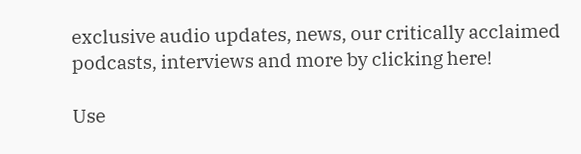exclusive audio updates, news, our critically acclaimed podcasts, interviews and more by clicking here!

Use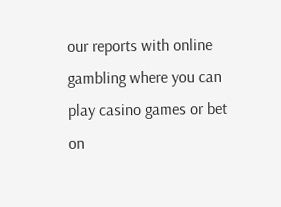our reports with online gambling where you can play casino games or bet on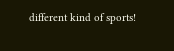different kind of sports!